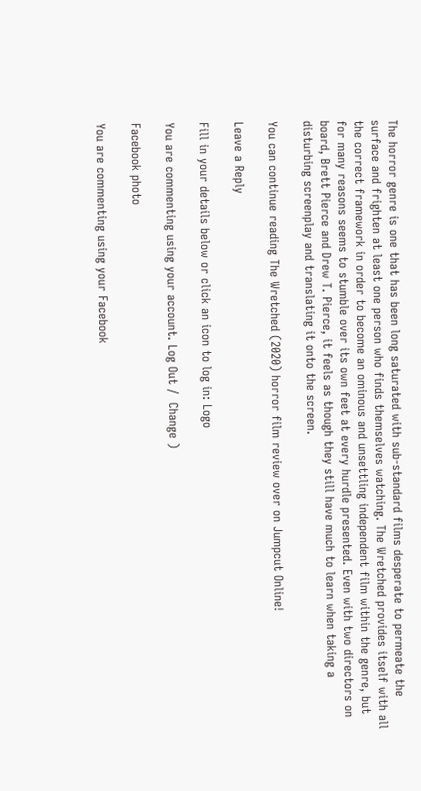The horror genre is one that has been long saturated with sub-standard films desperate to permeate the surface and frighten at least one person who finds themselves watching. The Wretched provides itself with all the correct framework in order to become an ominous and unsettling independent film within the genre, but for many reasons seems to stumble over its own feet at every hurdle presented. Even with two directors on board, Brett Pierce and Drew T. Pierce, it feels as though they still have much to learn when taking a disturbing screenplay and translating it onto the screen.

You can continue reading The Wretched (2020) horror film review over on Jumpcut Online!

Leave a Reply

Fill in your details below or click an icon to log in: Logo

You are commenting using your account. Log Out /  Change )

Facebook photo

You are commenting using your Facebook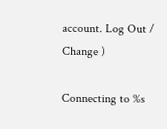account. Log Out /  Change )

Connecting to %s